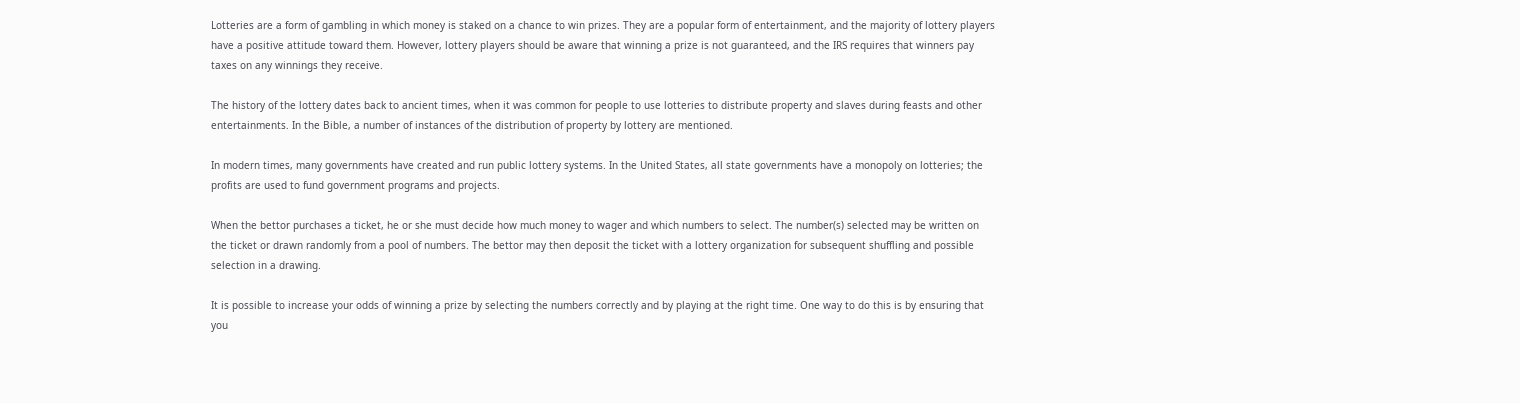Lotteries are a form of gambling in which money is staked on a chance to win prizes. They are a popular form of entertainment, and the majority of lottery players have a positive attitude toward them. However, lottery players should be aware that winning a prize is not guaranteed, and the IRS requires that winners pay taxes on any winnings they receive.

The history of the lottery dates back to ancient times, when it was common for people to use lotteries to distribute property and slaves during feasts and other entertainments. In the Bible, a number of instances of the distribution of property by lottery are mentioned.

In modern times, many governments have created and run public lottery systems. In the United States, all state governments have a monopoly on lotteries; the profits are used to fund government programs and projects.

When the bettor purchases a ticket, he or she must decide how much money to wager and which numbers to select. The number(s) selected may be written on the ticket or drawn randomly from a pool of numbers. The bettor may then deposit the ticket with a lottery organization for subsequent shuffling and possible selection in a drawing.

It is possible to increase your odds of winning a prize by selecting the numbers correctly and by playing at the right time. One way to do this is by ensuring that you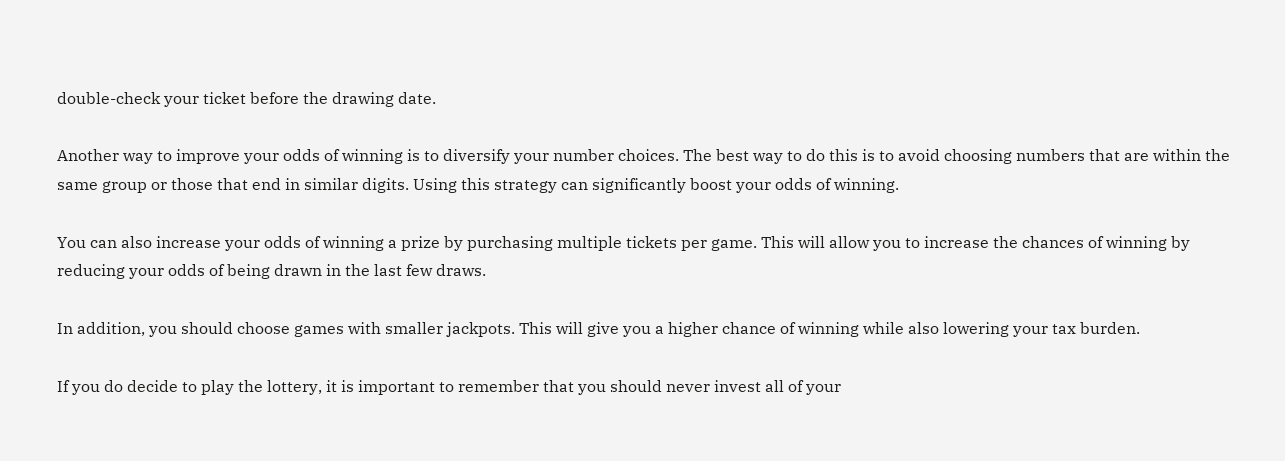double-check your ticket before the drawing date.

Another way to improve your odds of winning is to diversify your number choices. The best way to do this is to avoid choosing numbers that are within the same group or those that end in similar digits. Using this strategy can significantly boost your odds of winning.

You can also increase your odds of winning a prize by purchasing multiple tickets per game. This will allow you to increase the chances of winning by reducing your odds of being drawn in the last few draws.

In addition, you should choose games with smaller jackpots. This will give you a higher chance of winning while also lowering your tax burden.

If you do decide to play the lottery, it is important to remember that you should never invest all of your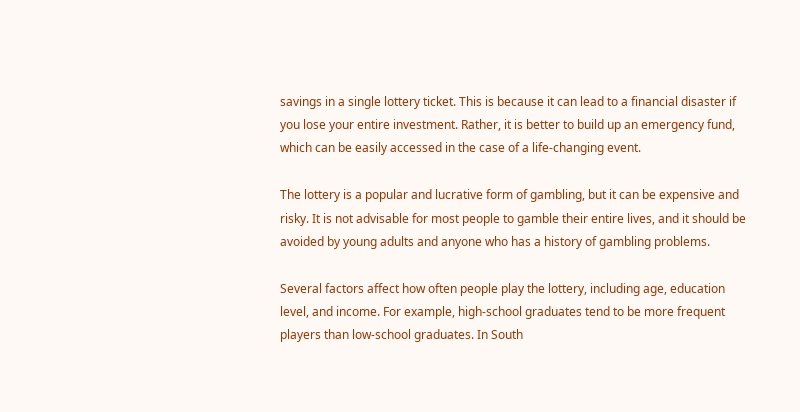savings in a single lottery ticket. This is because it can lead to a financial disaster if you lose your entire investment. Rather, it is better to build up an emergency fund, which can be easily accessed in the case of a life-changing event.

The lottery is a popular and lucrative form of gambling, but it can be expensive and risky. It is not advisable for most people to gamble their entire lives, and it should be avoided by young adults and anyone who has a history of gambling problems.

Several factors affect how often people play the lottery, including age, education level, and income. For example, high-school graduates tend to be more frequent players than low-school graduates. In South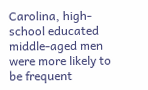Carolina, high-school educated middle-aged men were more likely to be frequent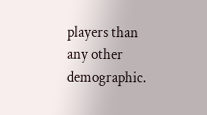players than any other demographic.